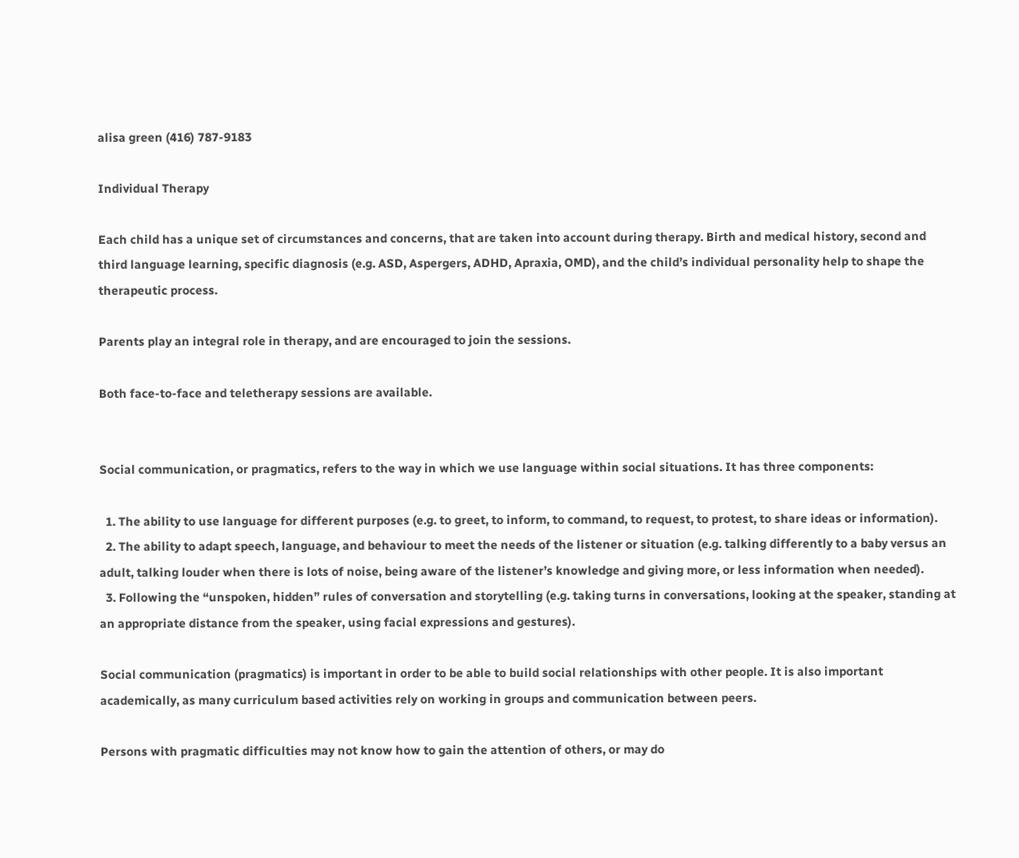alisa green (416) 787-9183

Individual Therapy

Each child has a unique set of circumstances and concerns, that are taken into account during therapy. Birth and medical history, second and third language learning, specific diagnosis (e.g. ASD, Aspergers, ADHD, Apraxia, OMD), and the child’s individual personality help to shape the therapeutic process.

Parents play an integral role in therapy, and are encouraged to join the sessions.

Both face-to-face and teletherapy sessions are available.


Social communication, or pragmatics, refers to the way in which we use language within social situations. It has three components:

  1. The ability to use language for different purposes (e.g. to greet, to inform, to command, to request, to protest, to share ideas or information).
  2. The ability to adapt speech, language, and behaviour to meet the needs of the listener or situation (e.g. talking differently to a baby versus an adult, talking louder when there is lots of noise, being aware of the listener’s knowledge and giving more, or less information when needed).
  3. Following the “unspoken, hidden” rules of conversation and storytelling (e.g. taking turns in conversations, looking at the speaker, standing at an appropriate distance from the speaker, using facial expressions and gestures).

Social communication (pragmatics) is important in order to be able to build social relationships with other people. It is also important academically, as many curriculum based activities rely on working in groups and communication between peers.

Persons with pragmatic difficulties may not know how to gain the attention of others, or may do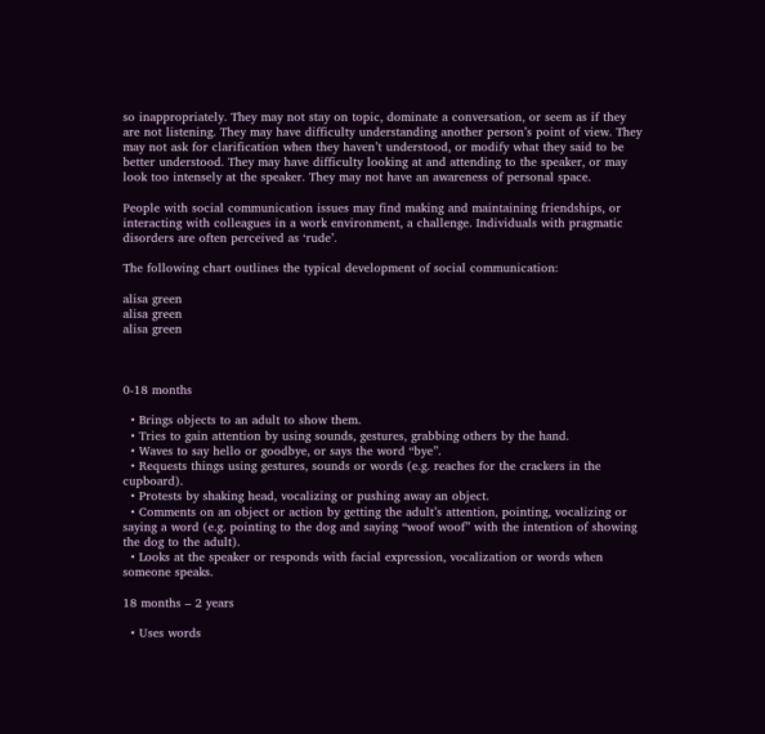so inappropriately. They may not stay on topic, dominate a conversation, or seem as if they are not listening. They may have difficulty understanding another person’s point of view. They may not ask for clarification when they haven’t understood, or modify what they said to be better understood. They may have difficulty looking at and attending to the speaker, or may look too intensely at the speaker. They may not have an awareness of personal space.

People with social communication issues may find making and maintaining friendships, or interacting with colleagues in a work environment, a challenge. Individuals with pragmatic disorders are often perceived as ‘rude’.

The following chart outlines the typical development of social communication:

alisa green
alisa green
alisa green



0-18 months

  • Brings objects to an adult to show them.
  • Tries to gain attention by using sounds, gestures, grabbing others by the hand.
  • Waves to say hello or goodbye, or says the word “bye”.
  • Requests things using gestures, sounds or words (e.g. reaches for the crackers in the cupboard).
  • Protests by shaking head, vocalizing or pushing away an object.
  • Comments on an object or action by getting the adult’s attention, pointing, vocalizing or saying a word (e.g. pointing to the dog and saying “woof woof” with the intention of showing the dog to the adult).
  • Looks at the speaker or responds with facial expression, vocalization or words when someone speaks.

18 months – 2 years

  • Uses words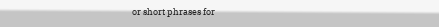or short phrases for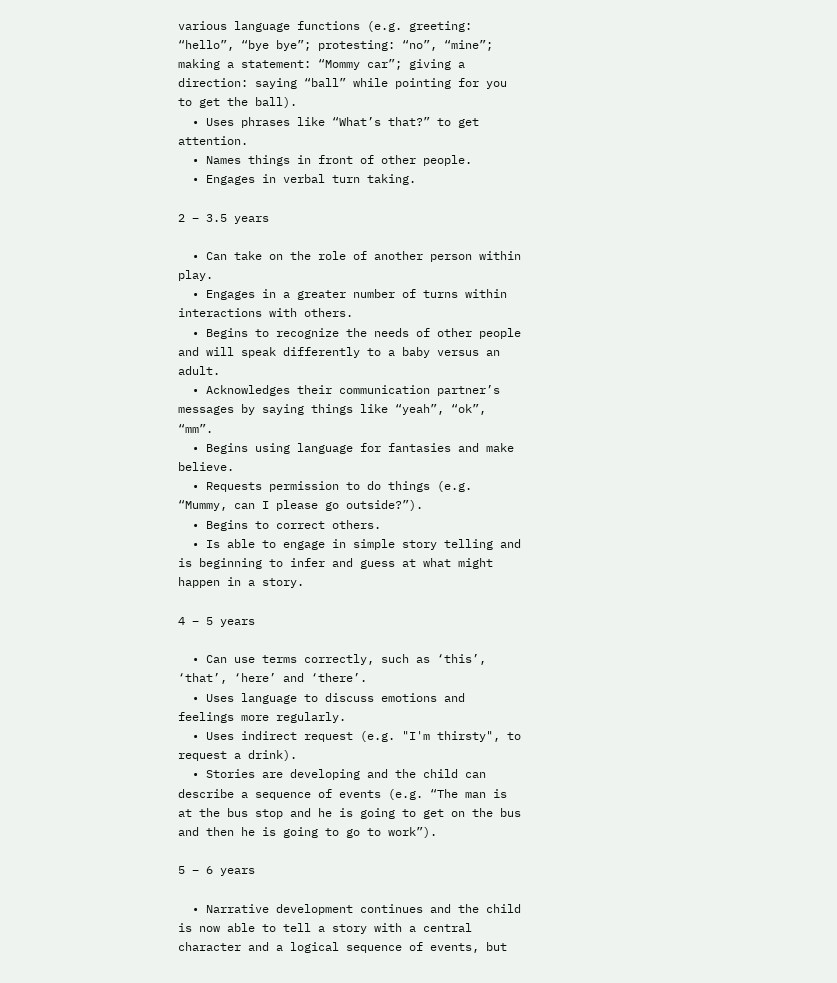various language functions (e.g. greeting: “hello”, “bye bye”; protesting: “no”, “mine”; making a statement: “Mommy car”; giving a direction: saying “ball” while pointing for you to get the ball).
  • Uses phrases like “What’s that?” to get attention.
  • Names things in front of other people.
  • Engages in verbal turn taking.

2 – 3.5 years

  • Can take on the role of another person within play.
  • Engages in a greater number of turns within interactions with others.
  • Begins to recognize the needs of other people and will speak differently to a baby versus an adult.
  • Acknowledges their communication partner’s messages by saying things like “yeah”, “ok”, “mm”.
  • Begins using language for fantasies and make believe.
  • Requests permission to do things (e.g. “Mummy, can I please go outside?”).
  • Begins to correct others.
  • Is able to engage in simple story telling and is beginning to infer and guess at what might happen in a story.

4 – 5 years

  • Can use terms correctly, such as ‘this’, ‘that’, ‘here’ and ‘there’.
  • Uses language to discuss emotions and feelings more regularly.
  • Uses indirect request (e.g. "I'm thirsty", to request a drink).
  • Stories are developing and the child can describe a sequence of events (e.g. “The man is at the bus stop and he is going to get on the bus and then he is going to go to work”).

5 – 6 years

  • Narrative development continues and the child is now able to tell a story with a central character and a logical sequence of events, but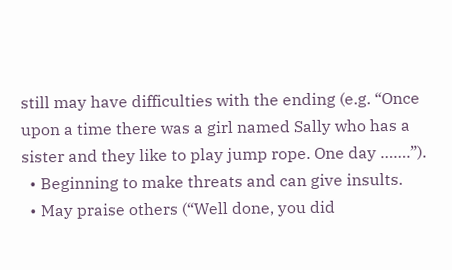still may have difficulties with the ending (e.g. “Once upon a time there was a girl named Sally who has a sister and they like to play jump rope. One day …….”).
  • Beginning to make threats and can give insults.
  • May praise others (“Well done, you did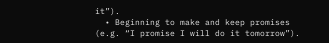it”).
  • Beginning to make and keep promises (e.g. “I promise I will do it tomorrow”).